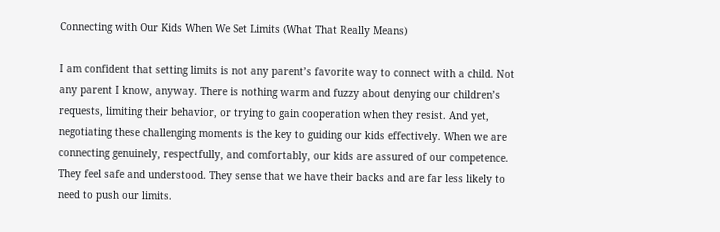Connecting with Our Kids When We Set Limits (What That Really Means)

I am confident that setting limits is not any parent’s favorite way to connect with a child. Not any parent I know, anyway. There is nothing warm and fuzzy about denying our children’s requests, limiting their behavior, or trying to gain cooperation when they resist. And yet, negotiating these challenging moments is the key to guiding our kids effectively. When we are connecting genuinely, respectfully, and comfortably, our kids are assured of our competence. They feel safe and understood. They sense that we have their backs and are far less likely to need to push our limits.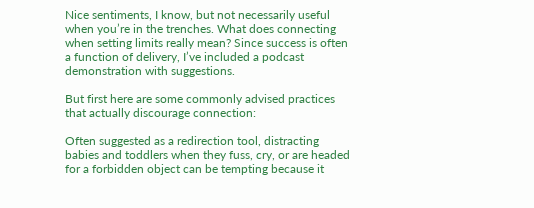Nice sentiments, I know, but not necessarily useful when you’re in the trenches. What does connecting when setting limits really mean? Since success is often a function of delivery, I’ve included a podcast demonstration with suggestions.

But first here are some commonly advised practices that actually discourage connection:

Often suggested as a redirection tool, distracting babies and toddlers when they fuss, cry, or are headed for a forbidden object can be tempting because it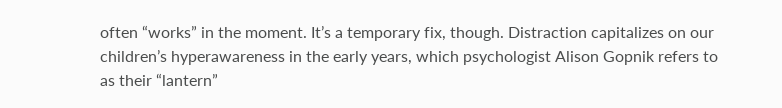often “works” in the moment. It’s a temporary fix, though. Distraction capitalizes on our children’s hyperawareness in the early years, which psychologist Alison Gopnik refers to as their “lantern”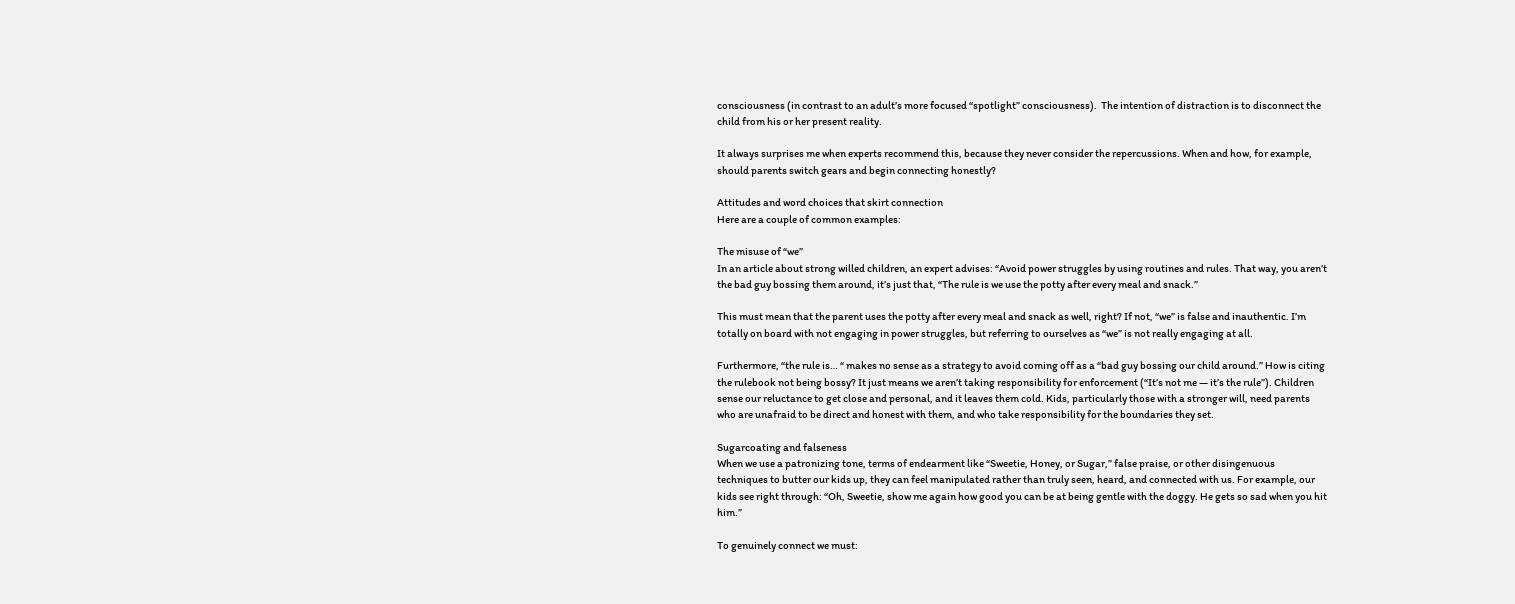consciousness (in contrast to an adult’s more focused “spotlight” consciousness).  The intention of distraction is to disconnect the child from his or her present reality.

It always surprises me when experts recommend this, because they never consider the repercussions. When and how, for example, should parents switch gears and begin connecting honestly?

Attitudes and word choices that skirt connection
Here are a couple of common examples:

The misuse of “we”
In an article about strong willed children, an expert advises: “Avoid power struggles by using routines and rules. That way, you aren’t the bad guy bossing them around, it’s just that, “The rule is we use the potty after every meal and snack.”

This must mean that the parent uses the potty after every meal and snack as well, right? If not, “we” is false and inauthentic. I’m totally on board with not engaging in power struggles, but referring to ourselves as “we” is not really engaging at all.

Furthermore, “the rule is… “ makes no sense as a strategy to avoid coming off as a “bad guy bossing our child around.” How is citing the rulebook not being bossy? It just means we aren’t taking responsibility for enforcement (“It’s not me — it’s the rule”). Children sense our reluctance to get close and personal, and it leaves them cold. Kids, particularly those with a stronger will, need parents who are unafraid to be direct and honest with them, and who take responsibility for the boundaries they set.

Sugarcoating and falseness
When we use a patronizing tone, terms of endearment like “Sweetie, Honey, or Sugar,” false praise, or other disingenuous techniques to butter our kids up, they can feel manipulated rather than truly seen, heard, and connected with us. For example, our kids see right through: “Oh, Sweetie, show me again how good you can be at being gentle with the doggy. He gets so sad when you hit him.”

To genuinely connect we must: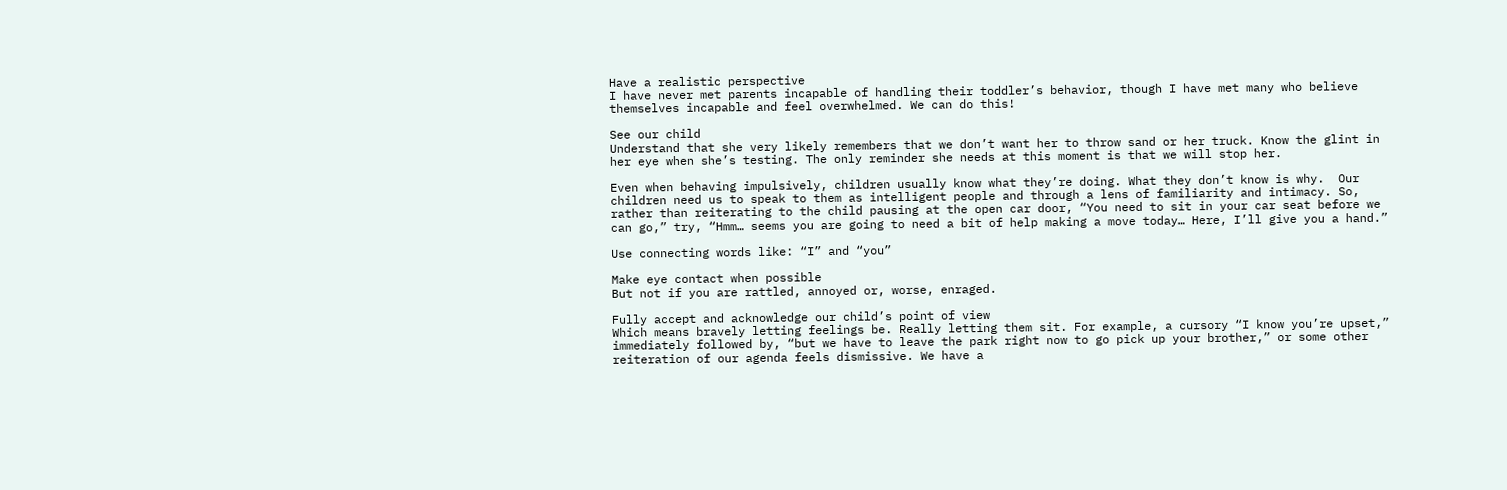Have a realistic perspective
I have never met parents incapable of handling their toddler’s behavior, though I have met many who believe themselves incapable and feel overwhelmed. We can do this!

See our child
Understand that she very likely remembers that we don’t want her to throw sand or her truck. Know the glint in her eye when she’s testing. The only reminder she needs at this moment is that we will stop her.

Even when behaving impulsively, children usually know what they’re doing. What they don’t know is why.  Our children need us to speak to them as intelligent people and through a lens of familiarity and intimacy. So, rather than reiterating to the child pausing at the open car door, “You need to sit in your car seat before we can go,” try, “Hmm… seems you are going to need a bit of help making a move today… Here, I’ll give you a hand.”

Use connecting words like: “I” and “you”

Make eye contact when possible
But not if you are rattled, annoyed or, worse, enraged.

Fully accept and acknowledge our child’s point of view
Which means bravely letting feelings be. Really letting them sit. For example, a cursory “I know you’re upset,” immediately followed by, “but we have to leave the park right now to go pick up your brother,” or some other reiteration of our agenda feels dismissive. We have a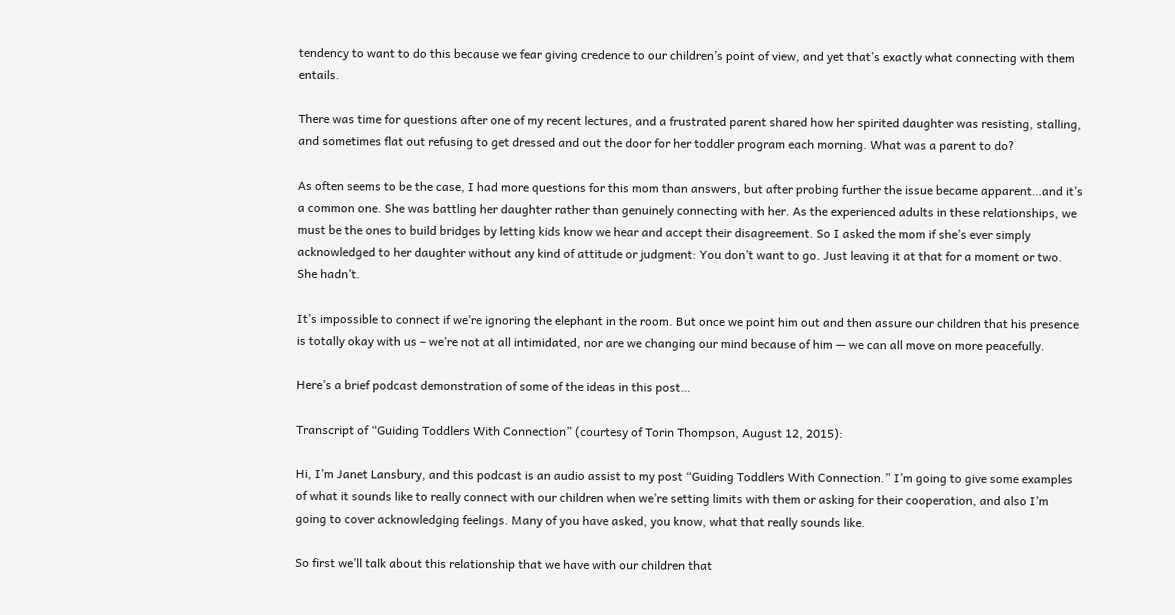tendency to want to do this because we fear giving credence to our children’s point of view, and yet that’s exactly what connecting with them entails.

There was time for questions after one of my recent lectures, and a frustrated parent shared how her spirited daughter was resisting, stalling, and sometimes flat out refusing to get dressed and out the door for her toddler program each morning. What was a parent to do?

As often seems to be the case, I had more questions for this mom than answers, but after probing further the issue became apparent…and it’s a common one. She was battling her daughter rather than genuinely connecting with her. As the experienced adults in these relationships, we must be the ones to build bridges by letting kids know we hear and accept their disagreement. So I asked the mom if she’s ever simply acknowledged to her daughter without any kind of attitude or judgment: You don’t want to go. Just leaving it at that for a moment or two. She hadn’t.

It’s impossible to connect if we’re ignoring the elephant in the room. But once we point him out and then assure our children that his presence is totally okay with us – we’re not at all intimidated, nor are we changing our mind because of him — we can all move on more peacefully.

Here’s a brief podcast demonstration of some of the ideas in this post…

Transcript of “Guiding Toddlers With Connection” (courtesy of Torin Thompson, August 12, 2015):

Hi, I’m Janet Lansbury, and this podcast is an audio assist to my post “Guiding Toddlers With Connection.” I’m going to give some examples of what it sounds like to really connect with our children when we’re setting limits with them or asking for their cooperation, and also I’m going to cover acknowledging feelings. Many of you have asked, you know, what that really sounds like.

So first we’ll talk about this relationship that we have with our children that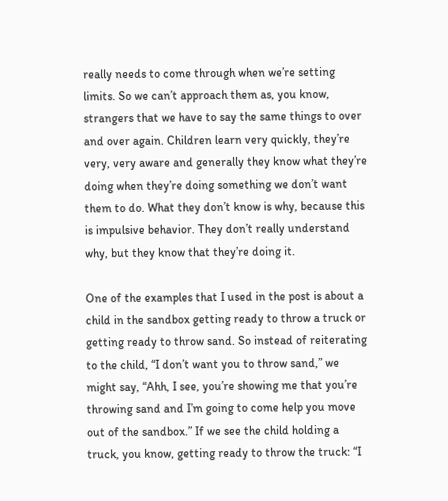really needs to come through when we’re setting limits. So we can’t approach them as, you know, strangers that we have to say the same things to over and over again. Children learn very quickly, they’re very, very aware and generally they know what they’re doing when they’re doing something we don’t want them to do. What they don’t know is why, because this is impulsive behavior. They don’t really understand why, but they know that they’re doing it.

One of the examples that I used in the post is about a child in the sandbox getting ready to throw a truck or getting ready to throw sand. So instead of reiterating to the child, “I don’t want you to throw sand,” we might say, “Ahh, I see, you’re showing me that you’re throwing sand and I’m going to come help you move out of the sandbox.” If we see the child holding a truck, you know, getting ready to throw the truck: “I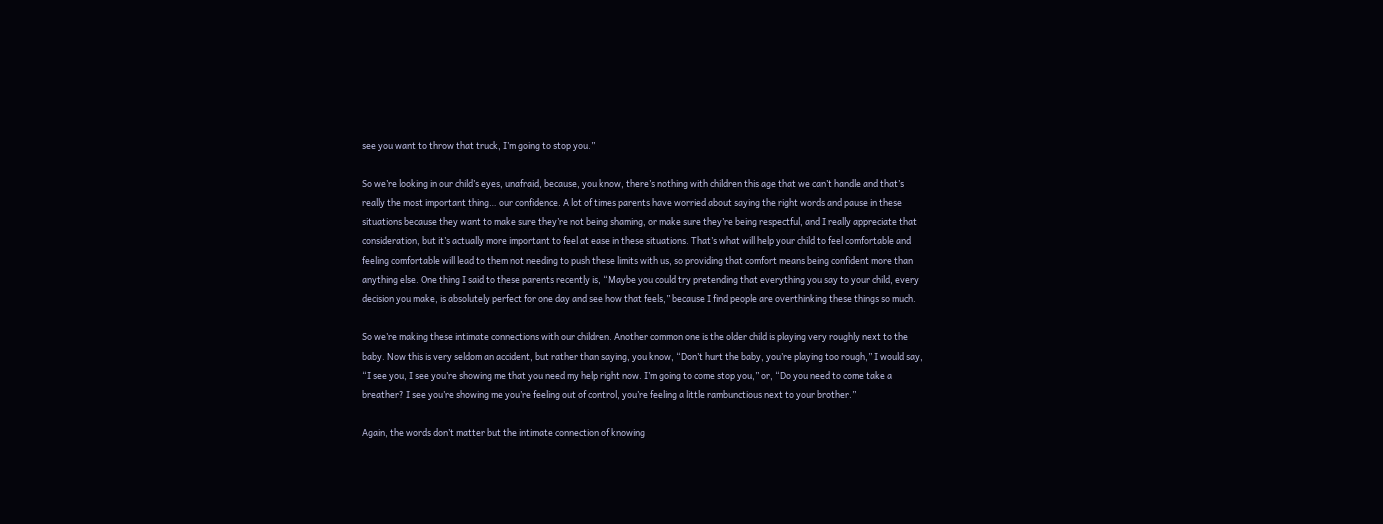see you want to throw that truck, I’m going to stop you.”

So we’re looking in our child’s eyes, unafraid, because, you know, there’s nothing with children this age that we can’t handle and that’s really the most important thing… our confidence. A lot of times parents have worried about saying the right words and pause in these situations because they want to make sure they’re not being shaming, or make sure they’re being respectful, and I really appreciate that consideration, but it’s actually more important to feel at ease in these situations. That’s what will help your child to feel comfortable and feeling comfortable will lead to them not needing to push these limits with us, so providing that comfort means being confident more than anything else. One thing I said to these parents recently is, “Maybe you could try pretending that everything you say to your child, every decision you make, is absolutely perfect for one day and see how that feels,” because I find people are overthinking these things so much.

So we’re making these intimate connections with our children. Another common one is the older child is playing very roughly next to the baby. Now this is very seldom an accident, but rather than saying, you know, “Don’t hurt the baby, you’re playing too rough,” I would say, “I see you, I see you’re showing me that you need my help right now. I’m going to come stop you,” or, “Do you need to come take a breather? I see you’re showing me you’re feeling out of control, you’re feeling a little rambunctious next to your brother.”

Again, the words don’t matter but the intimate connection of knowing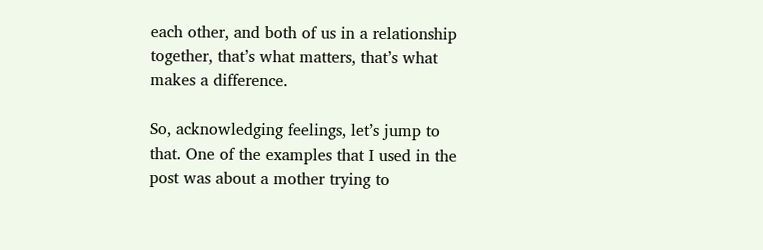each other, and both of us in a relationship together, that’s what matters, that’s what makes a difference.

So, acknowledging feelings, let’s jump to that. One of the examples that I used in the post was about a mother trying to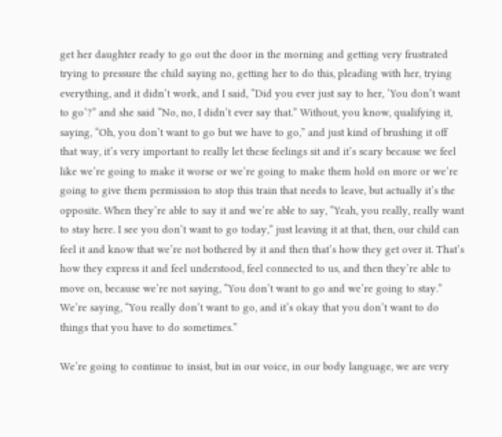get her daughter ready to go out the door in the morning and getting very frustrated trying to pressure the child saying no, getting her to do this, pleading with her, trying everything, and it didn’t work, and I said, “Did you ever just say to her, ‘You don’t want to go’?” and she said “No, no, I didn’t ever say that.” Without, you know, qualifying it, saying, “Oh, you don’t want to go but we have to go,” and just kind of brushing it off that way, it’s very important to really let these feelings sit and it’s scary because we feel like we’re going to make it worse or we’re going to make them hold on more or we’re going to give them permission to stop this train that needs to leave, but actually it’s the opposite. When they’re able to say it and we’re able to say, “Yeah, you really, really want to stay here. I see you don’t want to go today,” just leaving it at that, then, our child can feel it and know that we’re not bothered by it and then that’s how they get over it. That’s how they express it and feel understood, feel connected to us, and then they’re able to move on, because we’re not saying, “You don’t want to go and we’re going to stay.” We’re saying, “You really don’t want to go, and it’s okay that you don’t want to do things that you have to do sometimes.”

We’re going to continue to insist, but in our voice, in our body language, we are very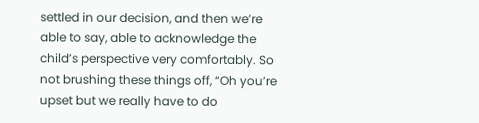settled in our decision, and then we’re able to say, able to acknowledge the child’s perspective very comfortably. So not brushing these things off, “Oh you’re upset but we really have to do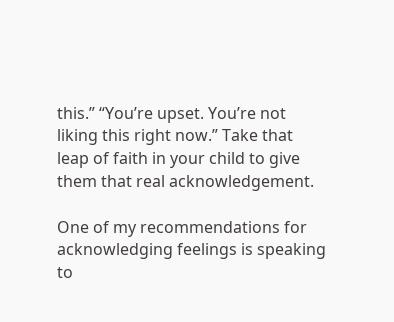this.” “You’re upset. You’re not liking this right now.” Take that leap of faith in your child to give them that real acknowledgement.

One of my recommendations for acknowledging feelings is speaking to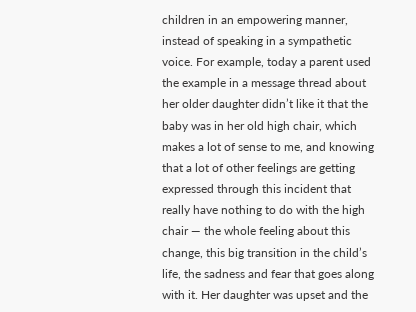children in an empowering manner, instead of speaking in a sympathetic voice. For example, today a parent used the example in a message thread about her older daughter didn’t like it that the baby was in her old high chair, which makes a lot of sense to me, and knowing that a lot of other feelings are getting expressed through this incident that really have nothing to do with the high chair — the whole feeling about this change, this big transition in the child’s life, the sadness and fear that goes along with it. Her daughter was upset and the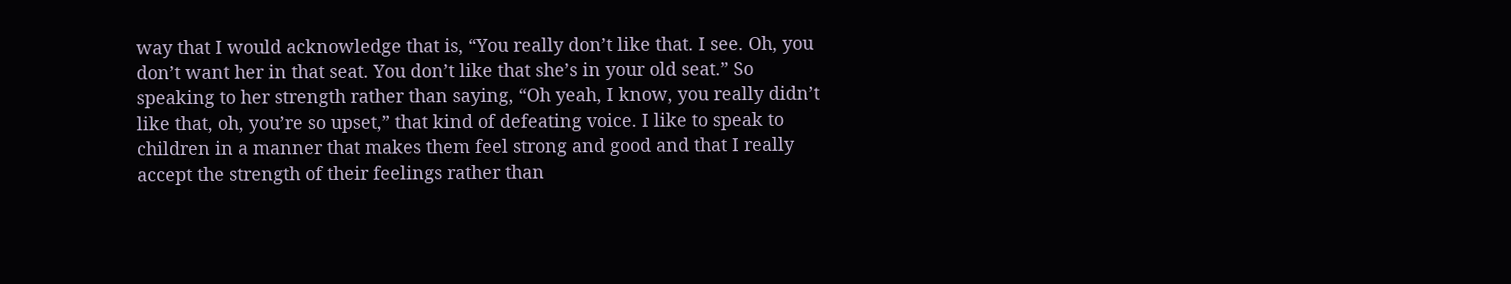way that I would acknowledge that is, “You really don’t like that. I see. Oh, you don’t want her in that seat. You don’t like that she’s in your old seat.” So speaking to her strength rather than saying, “Oh yeah, I know, you really didn’t like that, oh, you’re so upset,” that kind of defeating voice. I like to speak to children in a manner that makes them feel strong and good and that I really accept the strength of their feelings rather than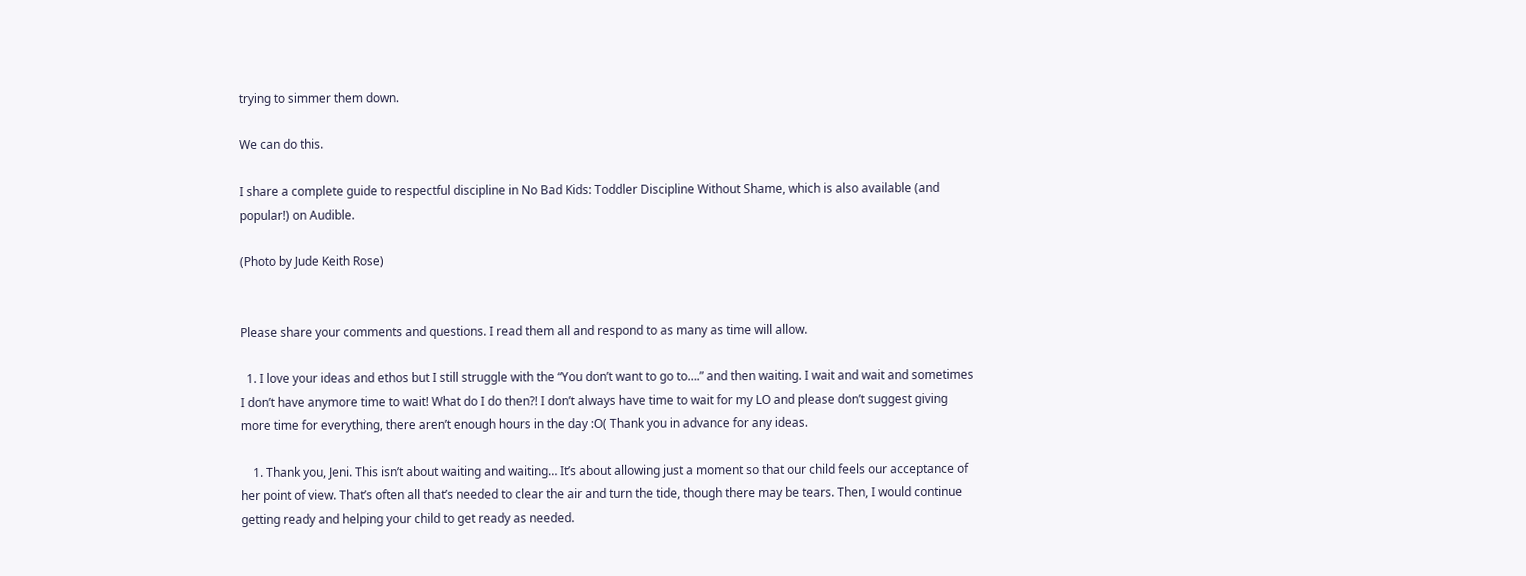trying to simmer them down.

We can do this.

I share a complete guide to respectful discipline in No Bad Kids: Toddler Discipline Without Shame, which is also available (and popular!) on Audible.

(Photo by Jude Keith Rose)


Please share your comments and questions. I read them all and respond to as many as time will allow.

  1. I love your ideas and ethos but I still struggle with the “You don’t want to go to….” and then waiting. I wait and wait and sometimes I don’t have anymore time to wait! What do I do then?! I don’t always have time to wait for my LO and please don’t suggest giving more time for everything, there aren’t enough hours in the day :O( Thank you in advance for any ideas.

    1. Thank you, Jeni. This isn’t about waiting and waiting… It’s about allowing just a moment so that our child feels our acceptance of her point of view. That’s often all that’s needed to clear the air and turn the tide, though there may be tears. Then, I would continue getting ready and helping your child to get ready as needed.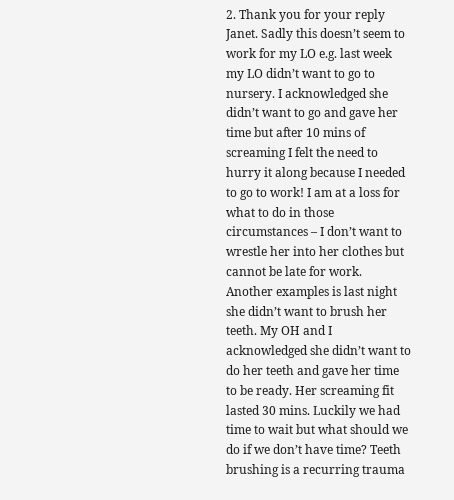2. Thank you for your reply Janet. Sadly this doesn’t seem to work for my LO e.g. last week my LO didn’t want to go to nursery. I acknowledged she didn’t want to go and gave her time but after 10 mins of screaming I felt the need to hurry it along because I needed to go to work! I am at a loss for what to do in those circumstances – I don’t want to wrestle her into her clothes but cannot be late for work. Another examples is last night she didn’t want to brush her teeth. My OH and I acknowledged she didn’t want to do her teeth and gave her time to be ready. Her screaming fit lasted 30 mins. Luckily we had time to wait but what should we do if we don’t have time? Teeth brushing is a recurring trauma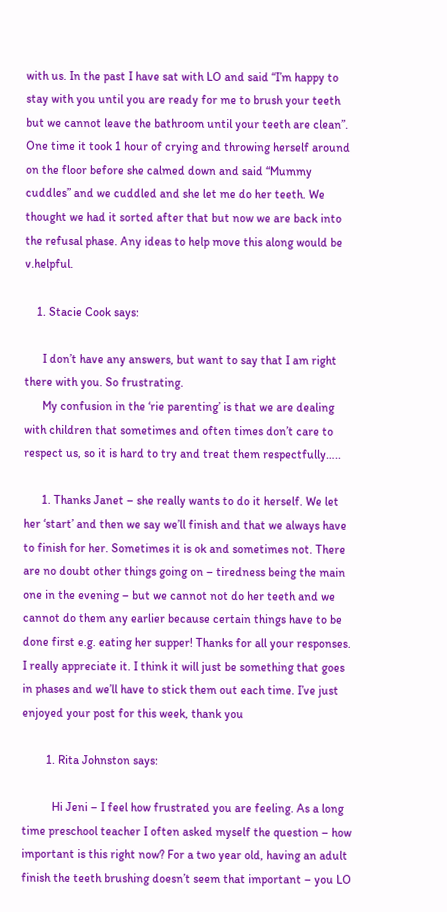with us. In the past I have sat with LO and said “I’m happy to stay with you until you are ready for me to brush your teeth but we cannot leave the bathroom until your teeth are clean”. One time it took 1 hour of crying and throwing herself around on the floor before she calmed down and said “Mummy cuddles” and we cuddled and she let me do her teeth. We thought we had it sorted after that but now we are back into the refusal phase. Any ideas to help move this along would be v.helpful.

    1. Stacie Cook says:

      I don’t have any answers, but want to say that I am right there with you. So frustrating.
      My confusion in the ‘rie parenting’ is that we are dealing with children that sometimes and often times don’t care to respect us, so it is hard to try and treat them respectfully…..

      1. Thanks Janet – she really wants to do it herself. We let her ‘start’ and then we say we’ll finish and that we always have to finish for her. Sometimes it is ok and sometimes not. There are no doubt other things going on – tiredness being the main one in the evening – but we cannot not do her teeth and we cannot do them any earlier because certain things have to be done first e.g. eating her supper! Thanks for all your responses. I really appreciate it. I think it will just be something that goes in phases and we’ll have to stick them out each time. I’ve just enjoyed your post for this week, thank you

        1. Rita Johnston says:

          Hi Jeni – I feel how frustrated you are feeling. As a long time preschool teacher I often asked myself the question – how important is this right now? For a two year old, having an adult finish the teeth brushing doesn’t seem that important – you LO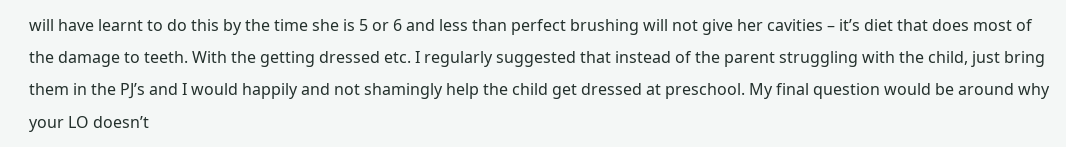will have learnt to do this by the time she is 5 or 6 and less than perfect brushing will not give her cavities – it’s diet that does most of the damage to teeth. With the getting dressed etc. I regularly suggested that instead of the parent struggling with the child, just bring them in the PJ’s and I would happily and not shamingly help the child get dressed at preschool. My final question would be around why your LO doesn’t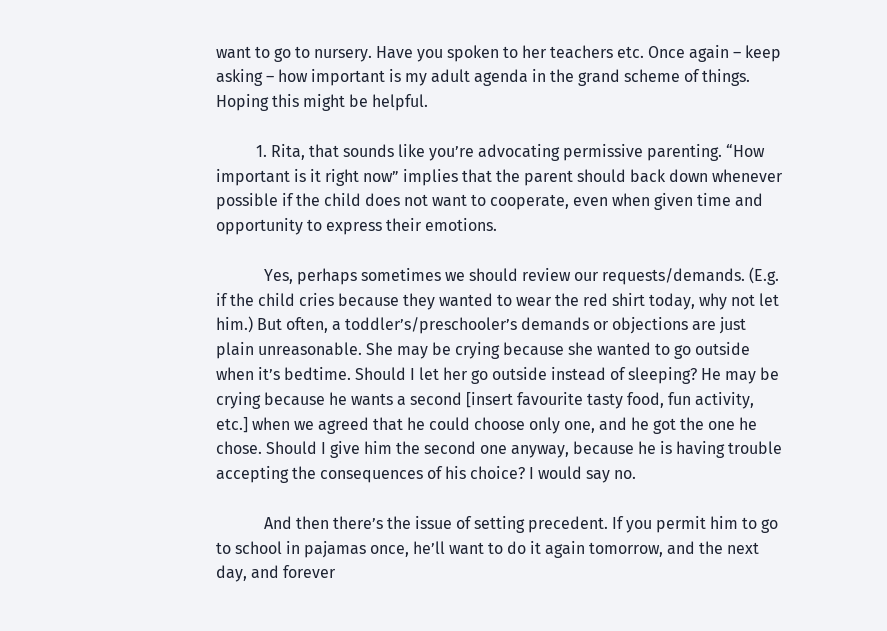want to go to nursery. Have you spoken to her teachers etc. Once again – keep asking – how important is my adult agenda in the grand scheme of things. Hoping this might be helpful.

          1. Rita, that sounds like you’re advocating permissive parenting. “How important is it right now” implies that the parent should back down whenever possible if the child does not want to cooperate, even when given time and opportunity to express their emotions.

            Yes, perhaps sometimes we should review our requests/demands. (E.g. if the child cries because they wanted to wear the red shirt today, why not let him.) But often, a toddler’s/preschooler’s demands or objections are just plain unreasonable. She may be crying because she wanted to go outside when it’s bedtime. Should I let her go outside instead of sleeping? He may be crying because he wants a second [insert favourite tasty food, fun activity, etc.] when we agreed that he could choose only one, and he got the one he chose. Should I give him the second one anyway, because he is having trouble accepting the consequences of his choice? I would say no.

            And then there’s the issue of setting precedent. If you permit him to go to school in pajamas once, he’ll want to do it again tomorrow, and the next day, and forever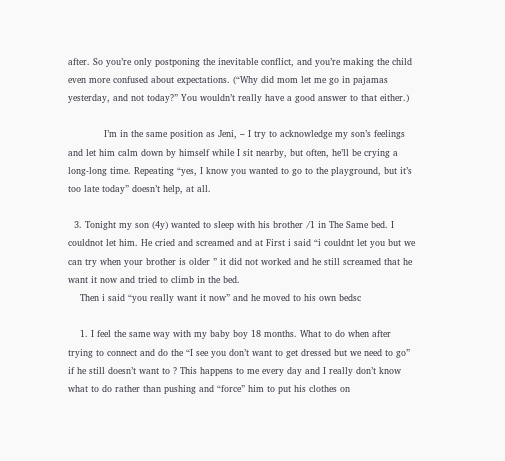after. So you’re only postponing the inevitable conflict, and you’re making the child even more confused about expectations. (“Why did mom let me go in pajamas yesterday, and not today?” You wouldn’t really have a good answer to that either.)

            I’m in the same position as Jeni, – I try to acknowledge my son’s feelings and let him calm down by himself while I sit nearby, but often, he’ll be crying a long-long time. Repeating “yes, I know you wanted to go to the playground, but it’s too late today” doesn’t help, at all.

  3. Tonight my son (4y) wanted to sleep with his brother /1 in The Same bed. I couldnot let him. He cried and screamed and at First i said “i couldnt let you but we can try when your brother is older ” it did not worked and he still screamed that he want it now and tried to climb in the bed.
    Then i said “you really want it now” and he moved to his own bedsc

    1. I feel the same way with my baby boy 18 months. What to do when after trying to connect and do the “I see you don’t want to get dressed but we need to go” if he still doesn’t want to ? This happens to me every day and I really don’t know what to do rather than pushing and “force” him to put his clothes on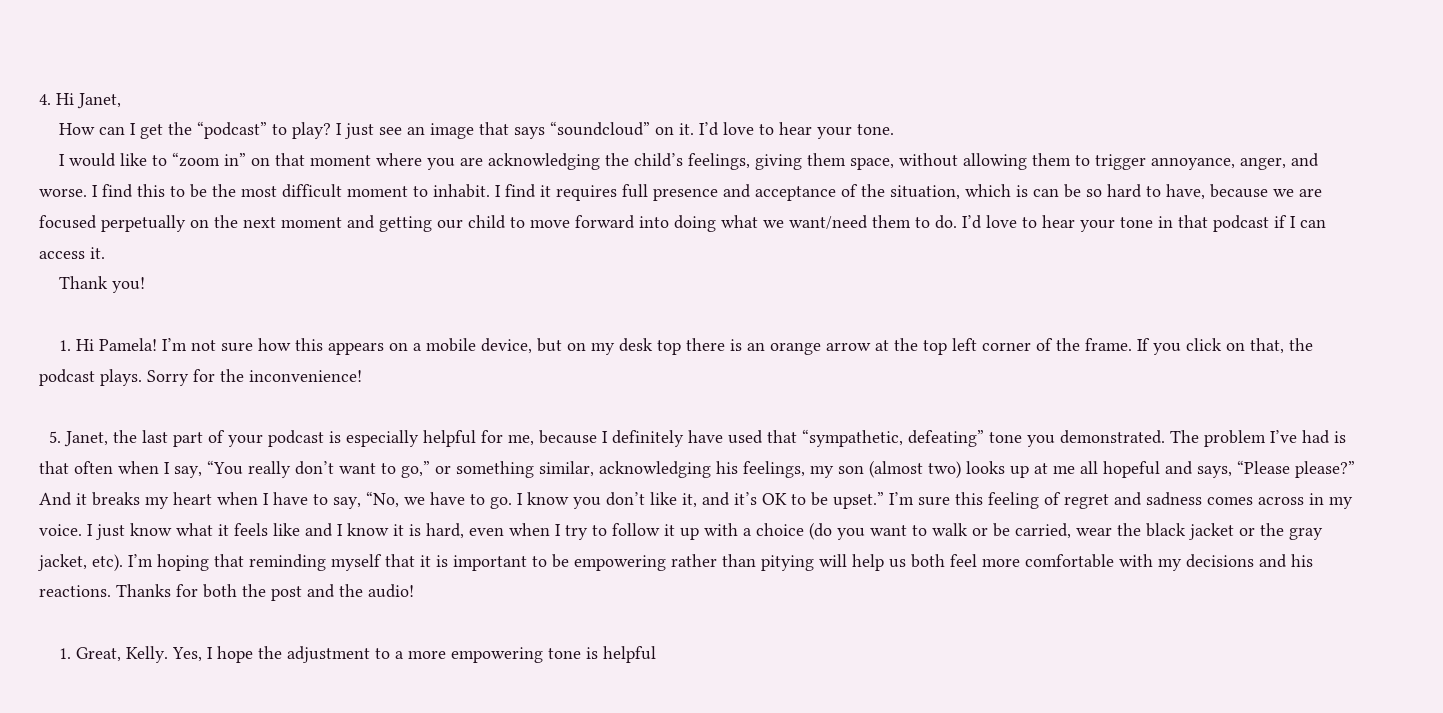4. Hi Janet,
    How can I get the “podcast” to play? I just see an image that says “soundcloud” on it. I’d love to hear your tone.
    I would like to “zoom in” on that moment where you are acknowledging the child’s feelings, giving them space, without allowing them to trigger annoyance, anger, and worse. I find this to be the most difficult moment to inhabit. I find it requires full presence and acceptance of the situation, which is can be so hard to have, because we are focused perpetually on the next moment and getting our child to move forward into doing what we want/need them to do. I’d love to hear your tone in that podcast if I can access it.
    Thank you!

    1. Hi Pamela! I’m not sure how this appears on a mobile device, but on my desk top there is an orange arrow at the top left corner of the frame. If you click on that, the podcast plays. Sorry for the inconvenience!

  5. Janet, the last part of your podcast is especially helpful for me, because I definitely have used that “sympathetic, defeating” tone you demonstrated. The problem I’ve had is that often when I say, “You really don’t want to go,” or something similar, acknowledging his feelings, my son (almost two) looks up at me all hopeful and says, “Please please?” And it breaks my heart when I have to say, “No, we have to go. I know you don’t like it, and it’s OK to be upset.” I’m sure this feeling of regret and sadness comes across in my voice. I just know what it feels like and I know it is hard, even when I try to follow it up with a choice (do you want to walk or be carried, wear the black jacket or the gray jacket, etc). I’m hoping that reminding myself that it is important to be empowering rather than pitying will help us both feel more comfortable with my decisions and his reactions. Thanks for both the post and the audio!

    1. Great, Kelly. Yes, I hope the adjustment to a more empowering tone is helpful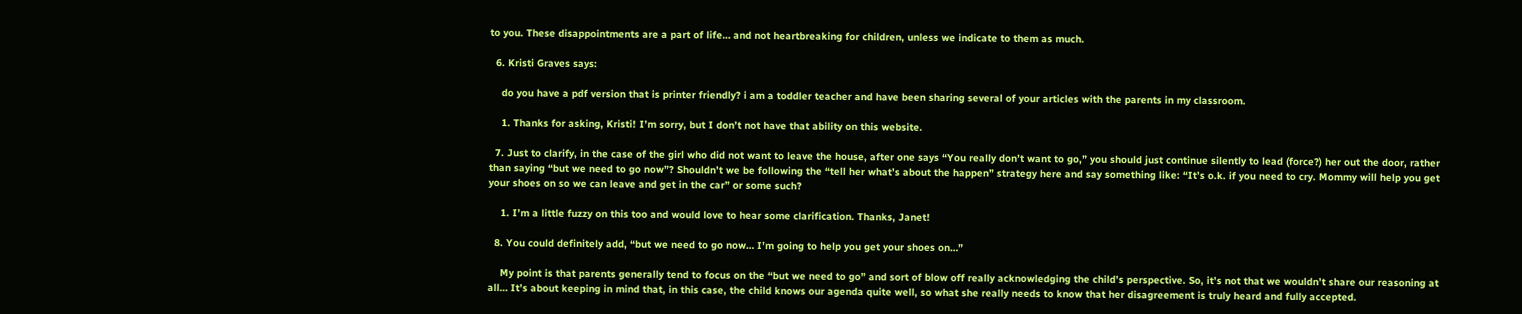to you. These disappointments are a part of life… and not heartbreaking for children, unless we indicate to them as much.

  6. Kristi Graves says:

    do you have a pdf version that is printer friendly? i am a toddler teacher and have been sharing several of your articles with the parents in my classroom.

    1. Thanks for asking, Kristi! I’m sorry, but I don’t not have that ability on this website.

  7. Just to clarify, in the case of the girl who did not want to leave the house, after one says “You really don’t want to go,” you should just continue silently to lead (force?) her out the door, rather than saying “but we need to go now”? Shouldn’t we be following the “tell her what’s about the happen” strategy here and say something like: “It’s o.k. if you need to cry. Mommy will help you get your shoes on so we can leave and get in the car” or some such?

    1. I’m a little fuzzy on this too and would love to hear some clarification. Thanks, Janet!

  8. You could definitely add, “but we need to go now… I’m going to help you get your shoes on…”

    My point is that parents generally tend to focus on the “but we need to go” and sort of blow off really acknowledging the child’s perspective. So, it’s not that we wouldn’t share our reasoning at all… It’s about keeping in mind that, in this case, the child knows our agenda quite well, so what she really needs to know that her disagreement is truly heard and fully accepted.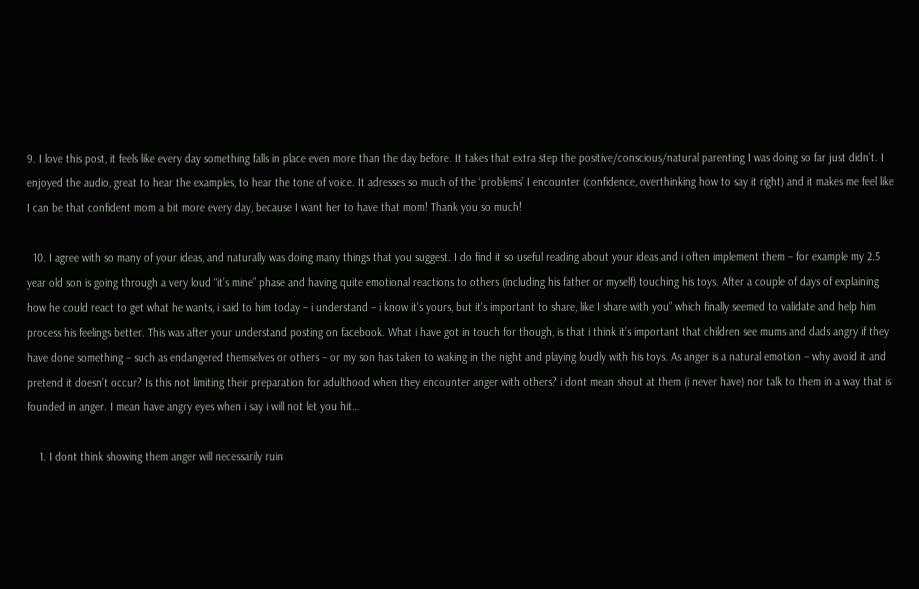9. I love this post, it feels like every day something falls in place even more than the day before. It takes that extra step the positive/conscious/natural parenting I was doing so far just didn’t. I enjoyed the audio, great to hear the examples, to hear the tone of voice. It adresses so much of the ‘problems’ I encounter (confidence, overthinking how to say it right) and it makes me feel like I can be that confident mom a bit more every day, because I want her to have that mom! Thank you so much!

  10. I agree with so many of your ideas, and naturally was doing many things that you suggest. I do find it so useful reading about your ideas and i often implement them – for example my 2.5 year old son is going through a very loud “it’s mine” phase and having quite emotional reactions to others (including his father or myself) touching his toys. After a couple of days of explaining how he could react to get what he wants, i said to him today – i understand – i know it’s yours, but it’s important to share, like I share with you” which finally seemed to validate and help him process his feelings better. This was after your understand posting on facebook. What i have got in touch for though, is that i think it’s important that children see mums and dads angry if they have done something – such as endangered themselves or others – or my son has taken to waking in the night and playing loudly with his toys. As anger is a natural emotion – why avoid it and pretend it doesn’t occur? Is this not limiting their preparation for adulthood when they encounter anger with others? i dont mean shout at them (i never have) nor talk to them in a way that is founded in anger. I mean have angry eyes when i say i will not let you hit…

    1. I dont think showing them anger will necessarily ruin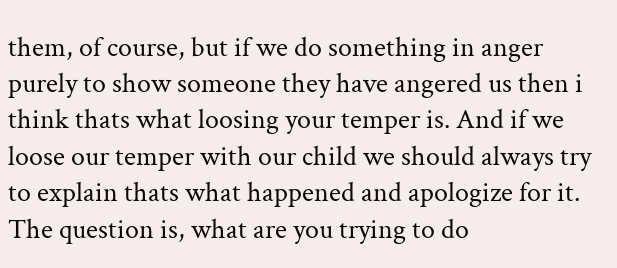them, of course, but if we do something in anger purely to show someone they have angered us then i think thats what loosing your temper is. And if we loose our temper with our child we should always try to explain thats what happened and apologize for it. The question is, what are you trying to do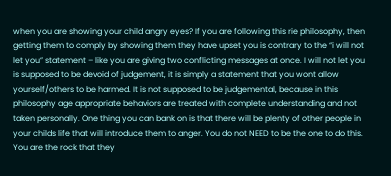when you are showing your child angry eyes? If you are following this rie philosophy, then getting them to comply by showing them they have upset you is contrary to the “i will not let you” statement – like you are giving two conflicting messages at once. I will not let you is supposed to be devoid of judgement, it is simply a statement that you wont allow yourself/others to be harmed. It is not supposed to be judgemental, because in this philosophy age appropriate behaviors are treated with complete understanding and not taken personally. One thing you can bank on is that there will be plenty of other people in your childs life that will introduce them to anger. You do not NEED to be the one to do this. You are the rock that they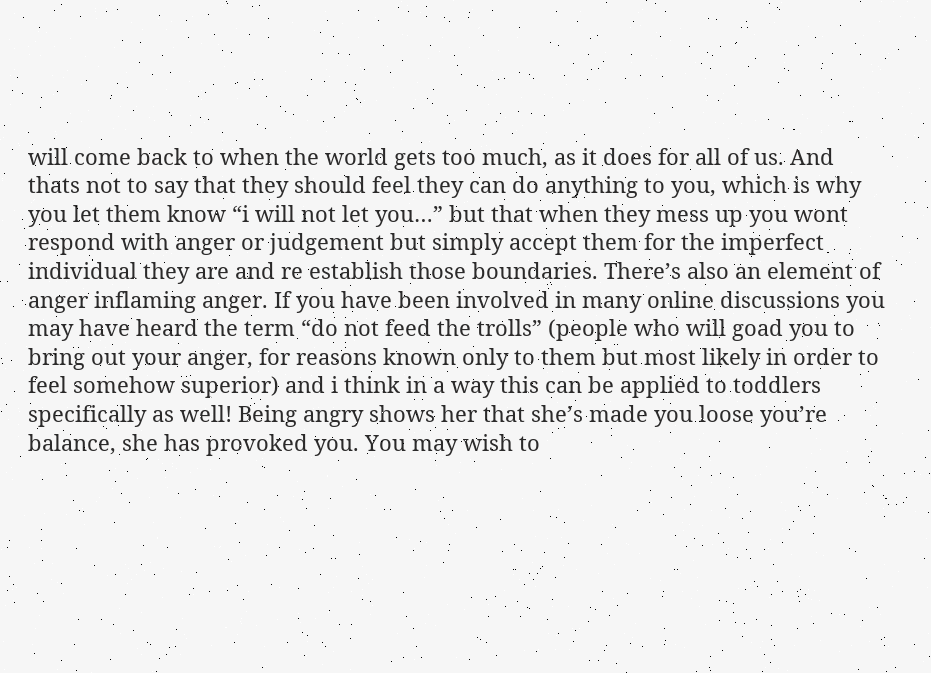will come back to when the world gets too much, as it does for all of us. And thats not to say that they should feel they can do anything to you, which is why you let them know “i will not let you…” but that when they mess up you wont respond with anger or judgement but simply accept them for the imperfect individual they are and re establish those boundaries. There’s also an element of anger inflaming anger. If you have been involved in many online discussions you may have heard the term “do not feed the trolls” (people who will goad you to bring out your anger, for reasons known only to them but most likely in order to feel somehow superior) and i think in a way this can be applied to toddlers specifically as well! Being angry shows her that she’s made you loose you’re balance, she has provoked you. You may wish to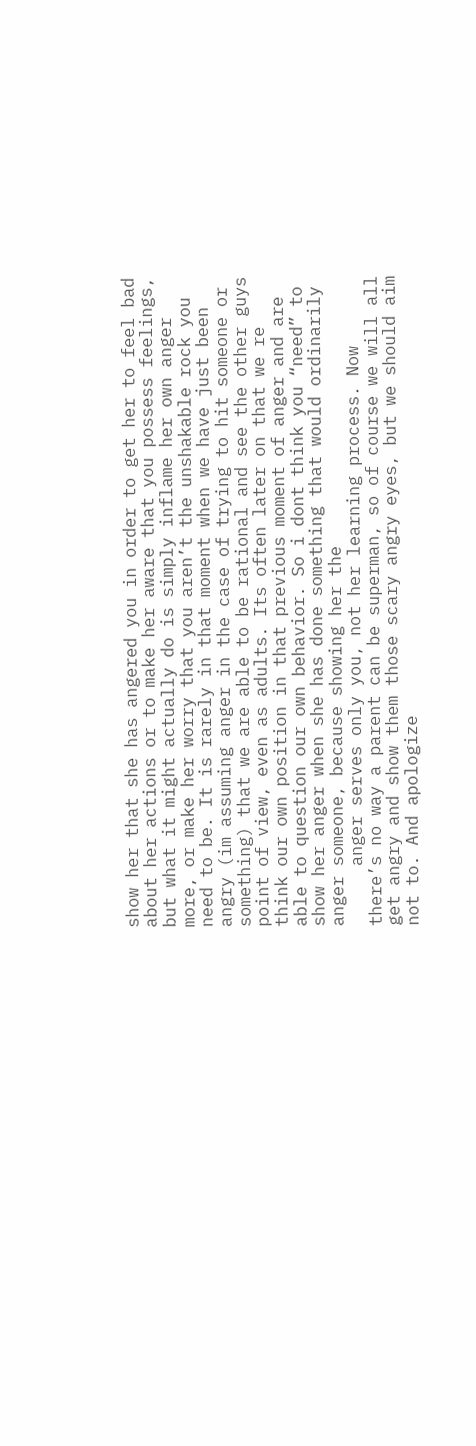show her that she has angered you in order to get her to feel bad about her actions or to make her aware that you possess feelings, but what it might actually do is simply inflame her own anger more, or make her worry that you aren’t the unshakable rock you need to be. It is rarely in that moment when we have just been angry (im assuming anger in the case of trying to hit someone or something) that we are able to be rational and see the other guys point of view, even as adults. Its often later on that we re think our own position in that previous moment of anger and are able to question our own behavior. So i dont think you “need” to show her anger when she has done something that would ordinarily anger someone, because showing her the
      anger serves only you, not her learning process. Now there’s no way a parent can be superman, so of course we will all get angry and show them those scary angry eyes, but we should aim not to. And apologize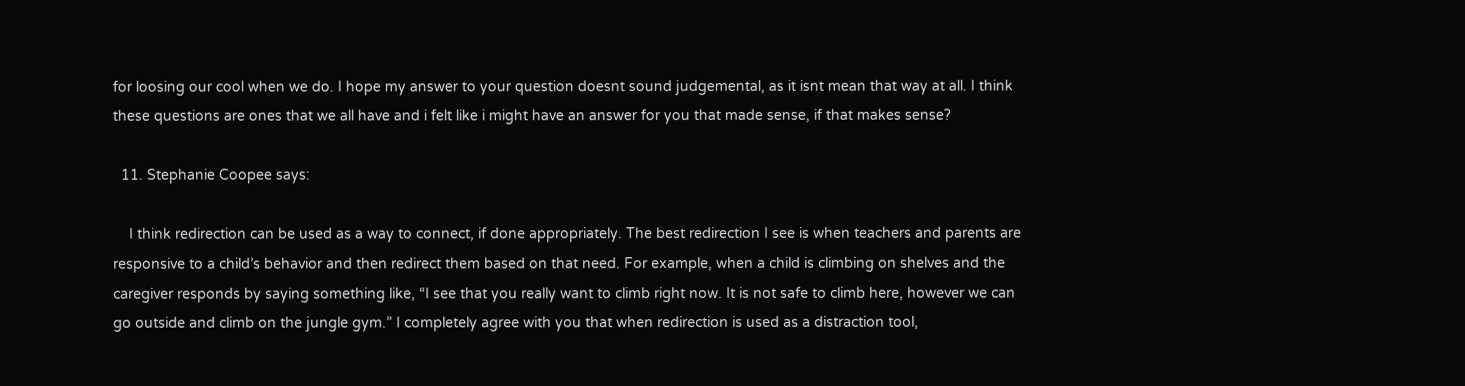for loosing our cool when we do. I hope my answer to your question doesnt sound judgemental, as it isnt mean that way at all. I think these questions are ones that we all have and i felt like i might have an answer for you that made sense, if that makes sense?

  11. Stephanie Coopee says:

    I think redirection can be used as a way to connect, if done appropriately. The best redirection I see is when teachers and parents are responsive to a child’s behavior and then redirect them based on that need. For example, when a child is climbing on shelves and the caregiver responds by saying something like, “I see that you really want to climb right now. It is not safe to climb here, however we can go outside and climb on the jungle gym.” I completely agree with you that when redirection is used as a distraction tool,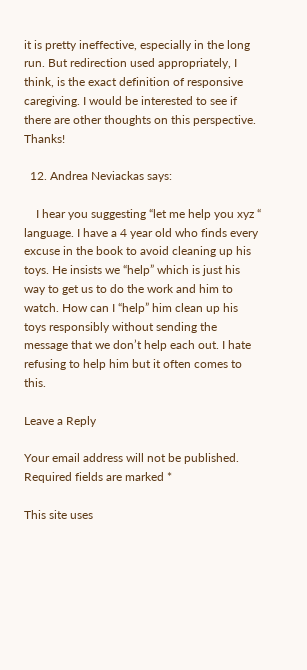it is pretty ineffective, especially in the long run. But redirection used appropriately, I think, is the exact definition of responsive caregiving. I would be interested to see if there are other thoughts on this perspective. Thanks!

  12. Andrea Neviackas says:

    I hear you suggesting “let me help you xyz “ language. I have a 4 year old who finds every excuse in the book to avoid cleaning up his toys. He insists we “help” which is just his way to get us to do the work and him to watch. How can I “help” him clean up his toys responsibly without sending the message that we don’t help each out. I hate refusing to help him but it often comes to this.

Leave a Reply

Your email address will not be published. Required fields are marked *

This site uses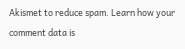Akismet to reduce spam. Learn how your comment data is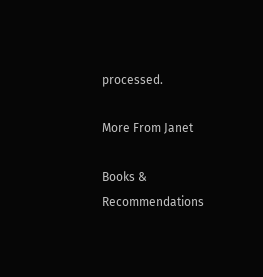processed.

More From Janet

Books & Recommendations